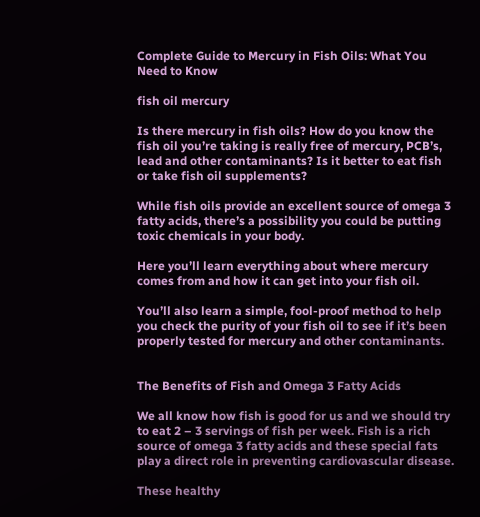Complete Guide to Mercury in Fish Oils: What You Need to Know

fish oil mercury

Is there mercury in fish oils? How do you know the fish oil you’re taking is really free of mercury, PCB’s, lead and other contaminants? Is it better to eat fish or take fish oil supplements?

While fish oils provide an excellent source of omega 3 fatty acids, there’s a possibility you could be putting toxic chemicals in your body.

Here you’ll learn everything about where mercury comes from and how it can get into your fish oil.

You’ll also learn a simple, fool-proof method to help you check the purity of your fish oil to see if it’s been properly tested for mercury and other contaminants.


The Benefits of Fish and Omega 3 Fatty Acids

We all know how fish is good for us and we should try to eat 2 – 3 servings of fish per week. Fish is a rich source of omega 3 fatty acids and these special fats play a direct role in preventing cardiovascular disease.

These healthy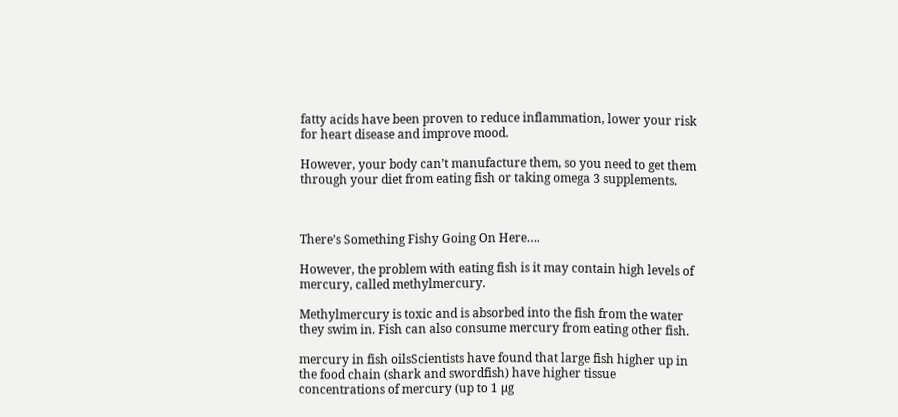fatty acids have been proven to reduce inflammation, lower your risk for heart disease and improve mood.

However, your body can’t manufacture them, so you need to get them through your diet from eating fish or taking omega 3 supplements.



There’s Something Fishy Going On Here….

However, the problem with eating fish is it may contain high levels of mercury, called methylmercury.

Methylmercury is toxic and is absorbed into the fish from the water they swim in. Fish can also consume mercury from eating other fish.

mercury in fish oilsScientists have found that large fish higher up in the food chain (shark and swordfish) have higher tissue concentrations of mercury (up to 1 µg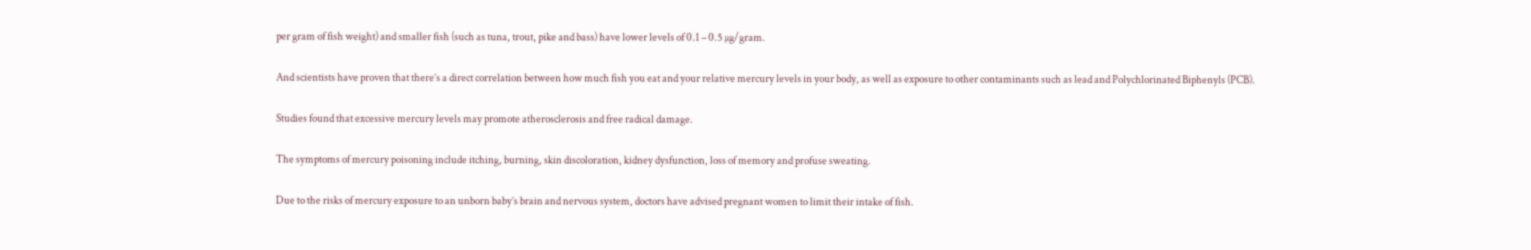per gram of fish weight) and smaller fish (such as tuna, trout, pike and bass) have lower levels of 0.1 – 0.5 µg/gram.

And scientists have proven that there’s a direct correlation between how much fish you eat and your relative mercury levels in your body, as well as exposure to other contaminants such as lead and Polychlorinated Biphenyls (PCB).

Studies found that excessive mercury levels may promote atherosclerosis and free radical damage.

The symptoms of mercury poisoning include itching, burning, skin discoloration, kidney dysfunction, loss of memory and profuse sweating.

Due to the risks of mercury exposure to an unborn baby’s brain and nervous system, doctors have advised pregnant women to limit their intake of fish.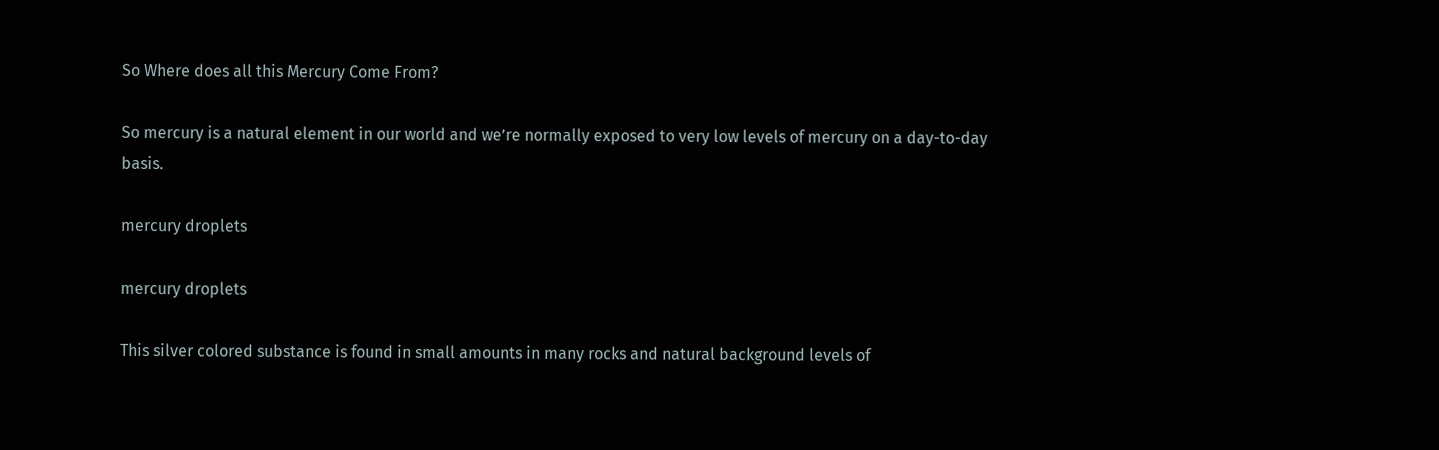So Where does all this Mercury Come From?

So mercury is a natural element in our world and we’re normally exposed to very low levels of mercury on a day-to-day basis.

mercury droplets

mercury droplets

This silver colored substance is found in small amounts in many rocks and natural background levels of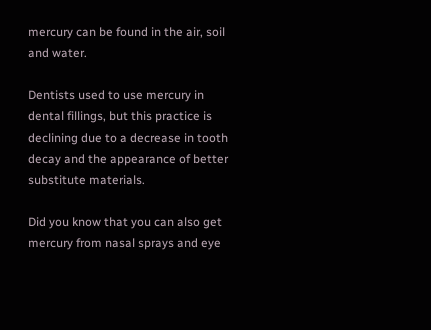mercury can be found in the air, soil and water.

Dentists used to use mercury in dental fillings, but this practice is declining due to a decrease in tooth decay and the appearance of better substitute materials.

Did you know that you can also get mercury from nasal sprays and eye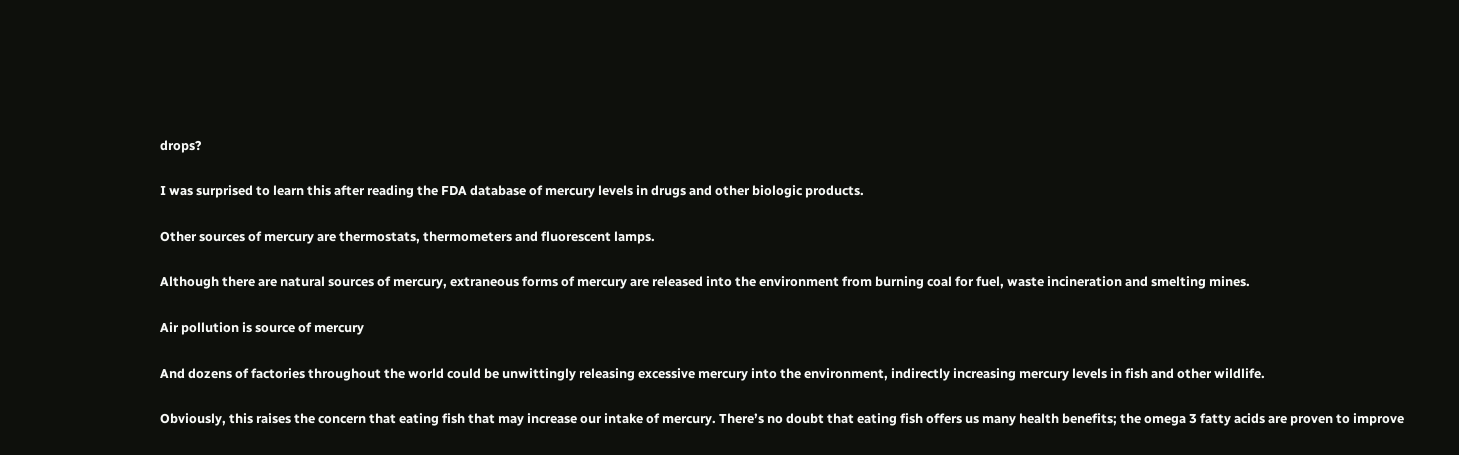drops?

I was surprised to learn this after reading the FDA database of mercury levels in drugs and other biologic products.

Other sources of mercury are thermostats, thermometers and fluorescent lamps.

Although there are natural sources of mercury, extraneous forms of mercury are released into the environment from burning coal for fuel, waste incineration and smelting mines.

Air pollution is source of mercury

And dozens of factories throughout the world could be unwittingly releasing excessive mercury into the environment, indirectly increasing mercury levels in fish and other wildlife.

Obviously, this raises the concern that eating fish that may increase our intake of mercury. There’s no doubt that eating fish offers us many health benefits; the omega 3 fatty acids are proven to improve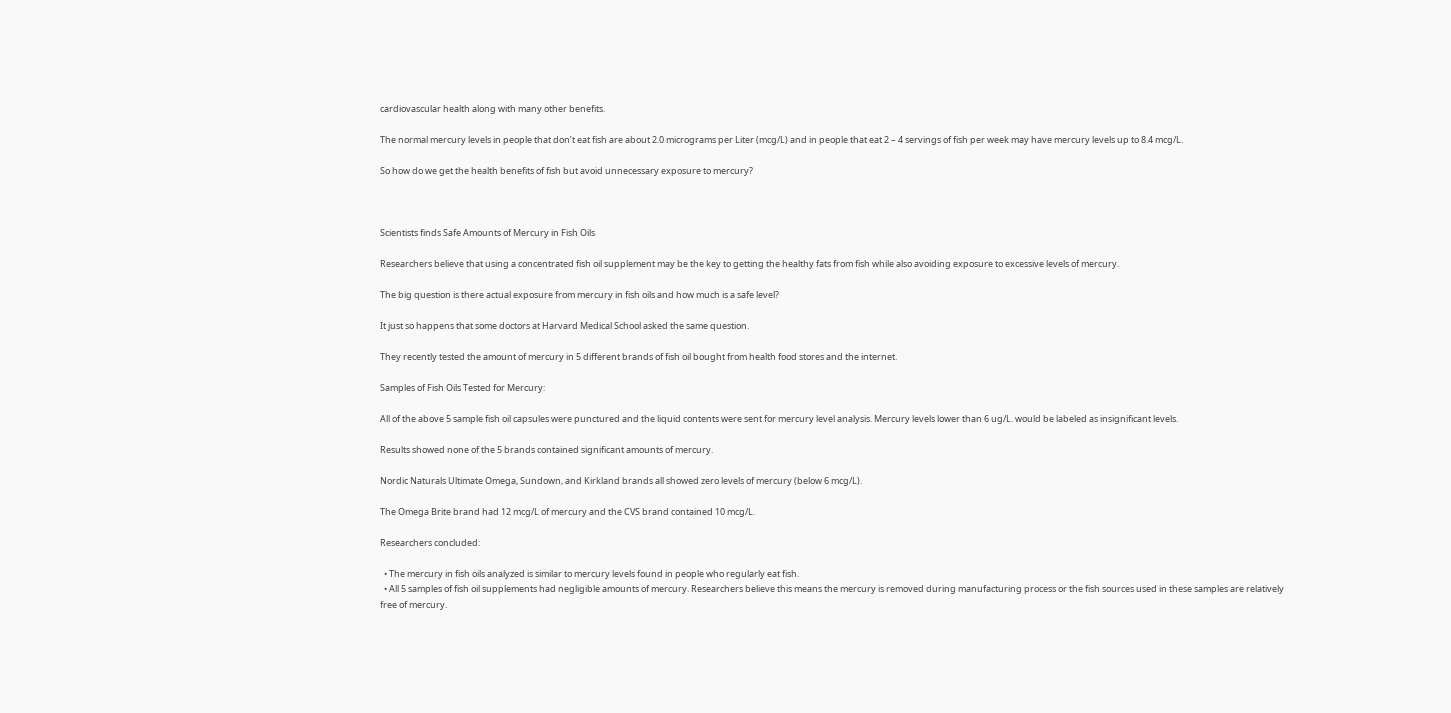cardiovascular health along with many other benefits.

The normal mercury levels in people that don’t eat fish are about 2.0 micrograms per Liter (mcg/L) and in people that eat 2 – 4 servings of fish per week may have mercury levels up to 8.4 mcg/L.

So how do we get the health benefits of fish but avoid unnecessary exposure to mercury?



Scientists finds Safe Amounts of Mercury in Fish Oils

Researchers believe that using a concentrated fish oil supplement may be the key to getting the healthy fats from fish while also avoiding exposure to excessive levels of mercury.

The big question is there actual exposure from mercury in fish oils and how much is a safe level?

It just so happens that some doctors at Harvard Medical School asked the same question.

They recently tested the amount of mercury in 5 different brands of fish oil bought from health food stores and the internet.

Samples of Fish Oils Tested for Mercury:

All of the above 5 sample fish oil capsules were punctured and the liquid contents were sent for mercury level analysis. Mercury levels lower than 6 ug/L. would be labeled as insignificant levels.

Results showed none of the 5 brands contained significant amounts of mercury.

Nordic Naturals Ultimate Omega, Sundown, and Kirkland brands all showed zero levels of mercury (below 6 mcg/L).

The Omega Brite brand had 12 mcg/L of mercury and the CVS brand contained 10 mcg/L.

Researchers concluded:

  • The mercury in fish oils analyzed is similar to mercury levels found in people who regularly eat fish.
  • All 5 samples of fish oil supplements had negligible amounts of mercury. Researchers believe this means the mercury is removed during manufacturing process or the fish sources used in these samples are relatively free of mercury.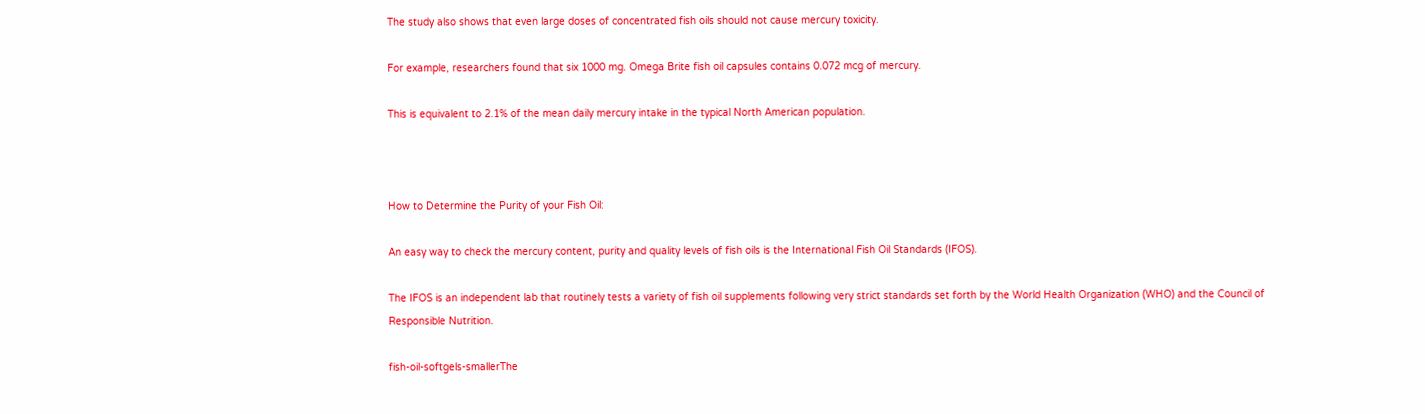The study also shows that even large doses of concentrated fish oils should not cause mercury toxicity.

For example, researchers found that six 1000 mg. Omega Brite fish oil capsules contains 0.072 mcg of mercury.

This is equivalent to 2.1% of the mean daily mercury intake in the typical North American population.



How to Determine the Purity of your Fish Oil:

An easy way to check the mercury content, purity and quality levels of fish oils is the International Fish Oil Standards (IFOS).

The IFOS is an independent lab that routinely tests a variety of fish oil supplements following very strict standards set forth by the World Health Organization (WHO) and the Council of Responsible Nutrition.

fish-oil-softgels-smallerThe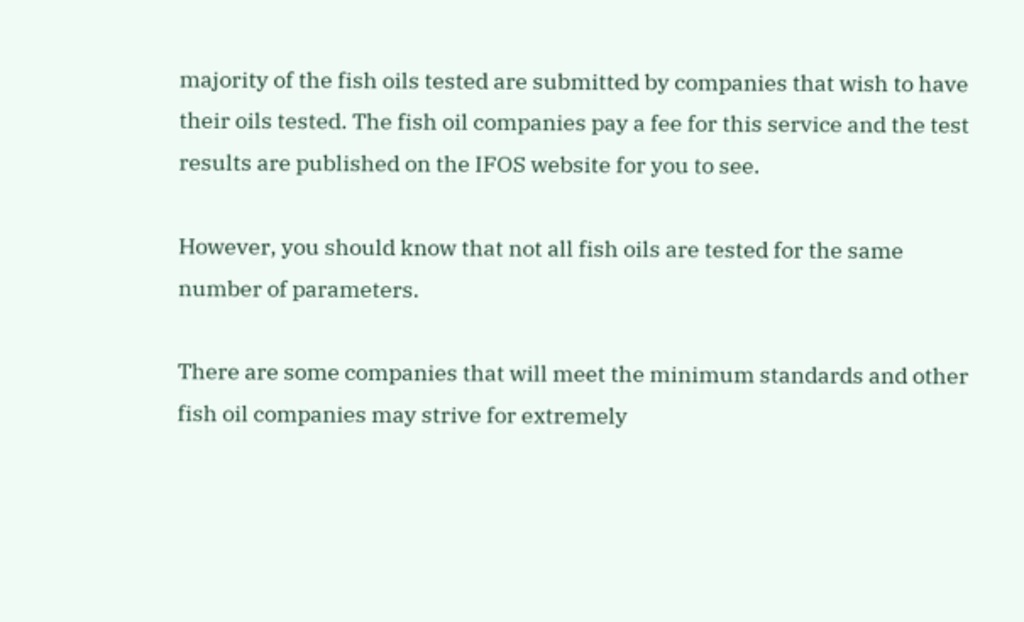majority of the fish oils tested are submitted by companies that wish to have their oils tested. The fish oil companies pay a fee for this service and the test results are published on the IFOS website for you to see.

However, you should know that not all fish oils are tested for the same number of parameters.

There are some companies that will meet the minimum standards and other fish oil companies may strive for extremely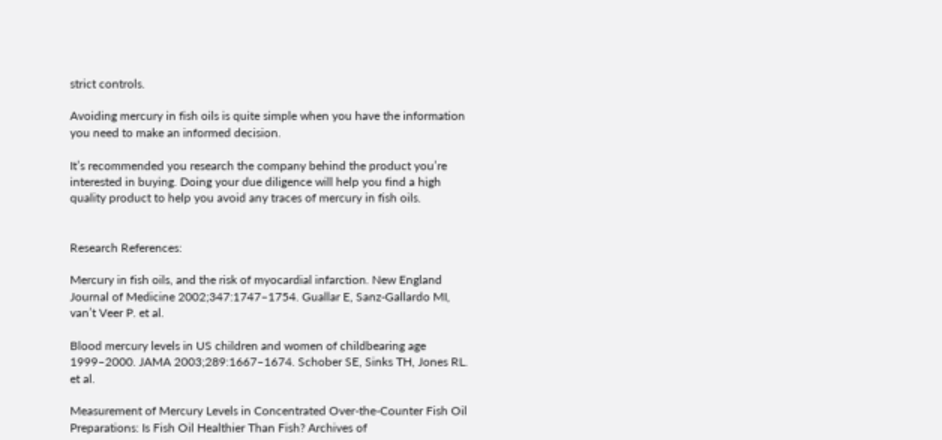strict controls.

Avoiding mercury in fish oils is quite simple when you have the information you need to make an informed decision.

It’s recommended you research the company behind the product you’re interested in buying. Doing your due diligence will help you find a high quality product to help you avoid any traces of mercury in fish oils.


Research References:

Mercury in fish oils, and the risk of myocardial infarction. New England Journal of Medicine 2002;347:1747–1754. Guallar E, Sanz-Gallardo MI, van’t Veer P. et al.

Blood mercury levels in US children and women of childbearing age 1999–2000. JAMA 2003;289:1667–1674. Schober SE, Sinks TH, Jones RL. et al.

Measurement of Mercury Levels in Concentrated Over-the-Counter Fish Oil Preparations: Is Fish Oil Healthier Than Fish? Archives of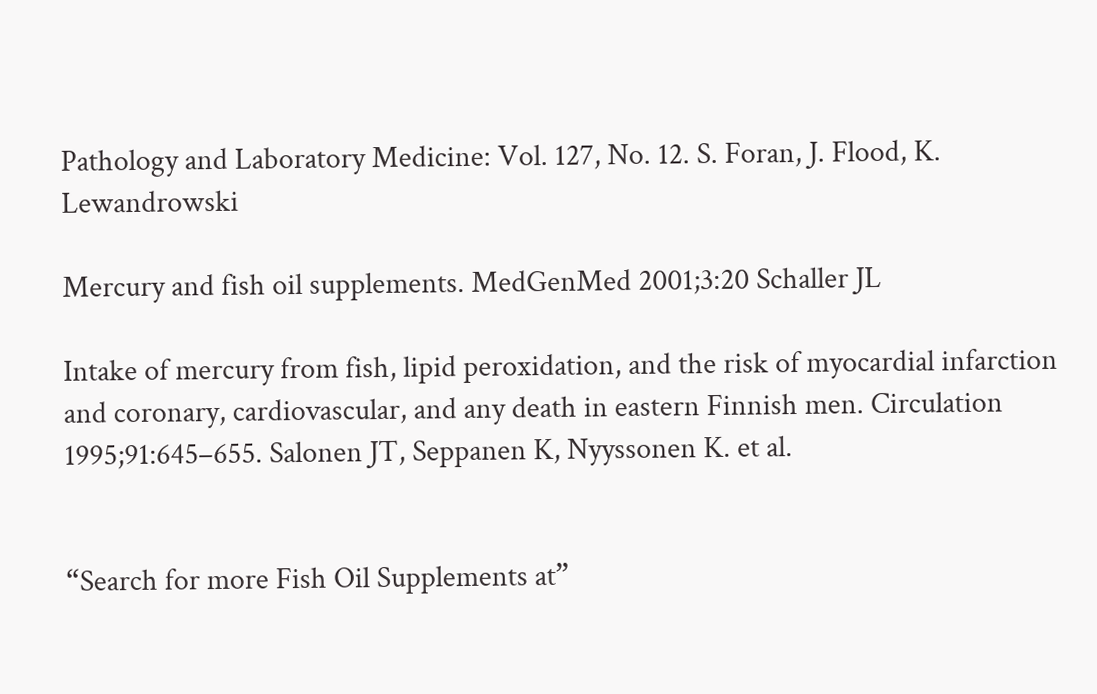Pathology and Laboratory Medicine: Vol. 127, No. 12. S. Foran, J. Flood, K. Lewandrowski

Mercury and fish oil supplements. MedGenMed 2001;3:20 Schaller JL

Intake of mercury from fish, lipid peroxidation, and the risk of myocardial infarction and coronary, cardiovascular, and any death in eastern Finnish men. Circulation 1995;91:645–655. Salonen JT, Seppanen K, Nyyssonen K. et al.


“Search for more Fish Oil Supplements at”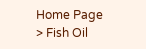Home Page > Fish Oil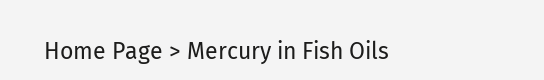Home Page > Mercury in Fish Oils